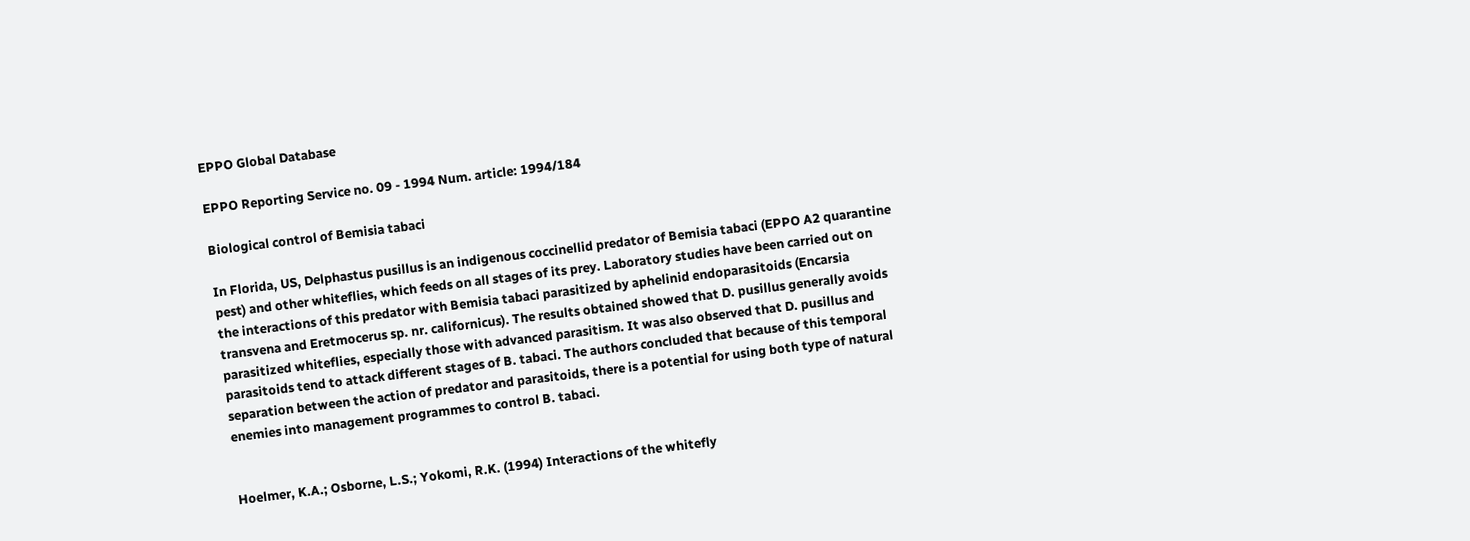EPPO Global Database

EPPO Reporting Service no. 09 - 1994 Num. article: 1994/184

Biological control of Bemisia tabaci

In Florida, US, Delphastus pusillus is an indigenous coccinellid predator of Bemisia tabaci (EPPO A2 quarantine pest) and other whiteflies, which feeds on all stages of its prey. Laboratory studies have been carried out on the interactions of this predator with Bemisia tabaci parasitized by aphelinid endoparasitoids (Encarsia transvena and Eretmocerus sp. nr. californicus). The results obtained showed that D. pusillus generally avoids parasitized whiteflies, especially those with advanced parasitism. It was also observed that D. pusillus and parasitoids tend to attack different stages of B. tabaci. The authors concluded that because of this temporal separation between the action of predator and parasitoids, there is a potential for using both type of natural enemies into management programmes to control B. tabaci.


Hoelmer, K.A.; Osborne, L.S.; Yokomi, R.K. (1994) Interactions of the whitefly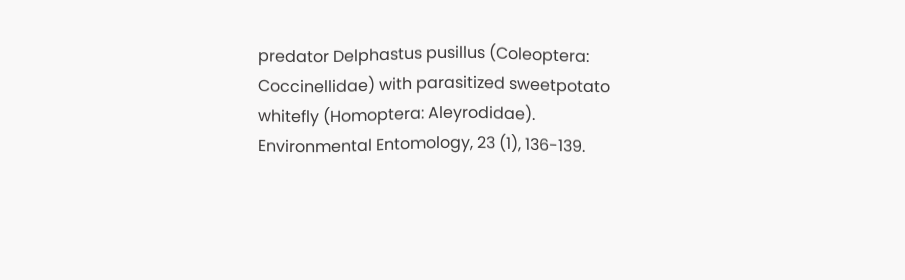predator Delphastus pusillus (Coleoptera: Coccinellidae) with parasitized sweetpotato whitefly (Homoptera: Aleyrodidae).
Environmental Entomology, 23 (1), 136-139.